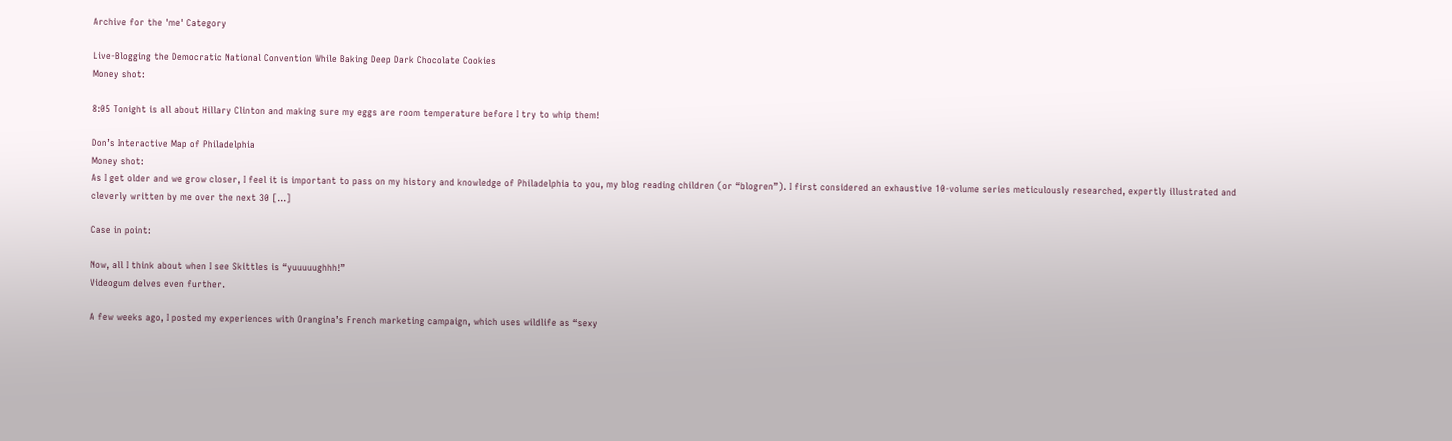Archive for the 'me' Category

Live-Blogging the Democratic National Convention While Baking Deep Dark Chocolate Cookies
Money shot:

8:05 Tonight is all about Hillary Clinton and making sure my eggs are room temperature before I try to whip them!

Don’s Interactive Map of Philadelphia
Money shot:
As I get older and we grow closer, I feel it is important to pass on my history and knowledge of Philadelphia to you, my blog reading children (or “blogren”). I first considered an exhaustive 10-volume series meticulously researched, expertly illustrated and cleverly written by me over the next 30 [...]

Case in point:

Now, all I think about when I see Skittles is “yuuuuughhh!”
Videogum delves even further.

A few weeks ago, I posted my experiences with Orangina’s French marketing campaign, which uses wildlife as “sexy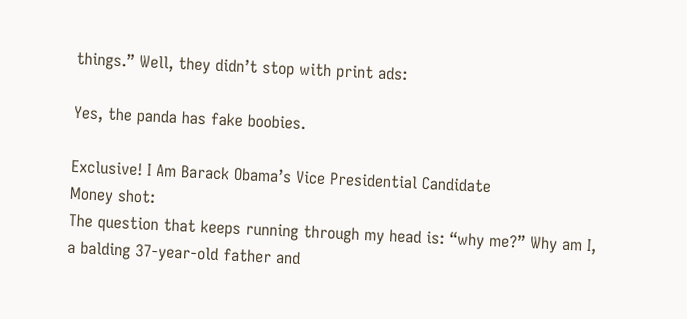things.” Well, they didn’t stop with print ads:

Yes, the panda has fake boobies.

Exclusive! I Am Barack Obama’s Vice Presidential Candidate
Money shot:
The question that keeps running through my head is: “why me?” Why am I, a balding 37-year-old father and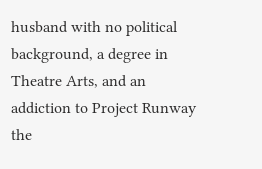husband with no political background, a degree in Theatre Arts, and an addiction to Project Runway the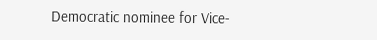Democratic nominee for Vice-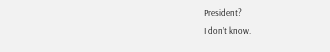President?
I don’t know.